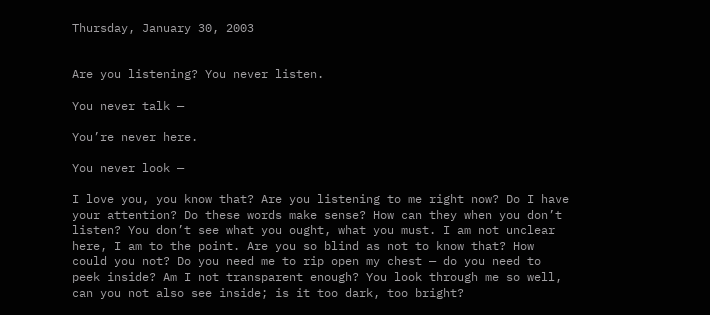Thursday, January 30, 2003


Are you listening? You never listen.

You never talk —

You’re never here.

You never look —

I love you, you know that? Are you listening to me right now? Do I have your attention? Do these words make sense? How can they when you don’t listen? You don’t see what you ought, what you must. I am not unclear here, I am to the point. Are you so blind as not to know that? How could you not? Do you need me to rip open my chest — do you need to peek inside? Am I not transparent enough? You look through me so well, can you not also see inside; is it too dark, too bright?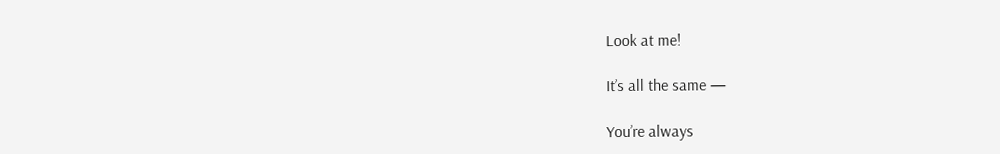Look at me!

It’s all the same —

You’re always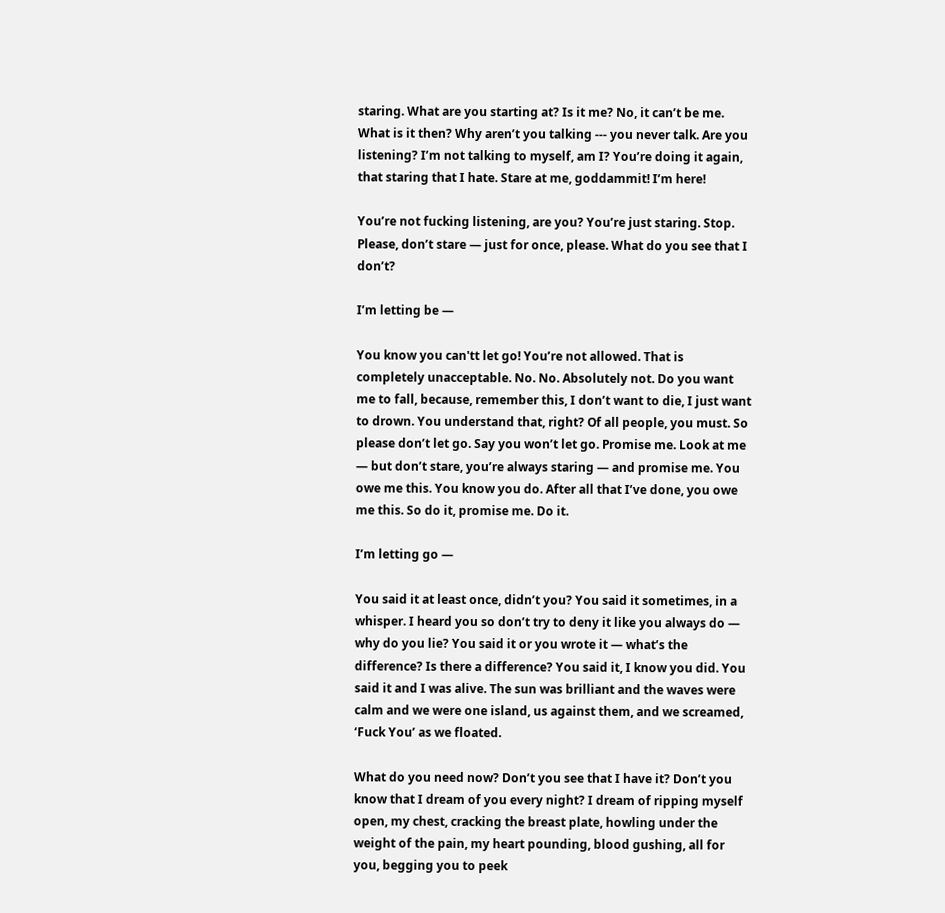staring. What are you starting at? Is it me? No, it can’t be me. What is it then? Why aren’t you talking --- you never talk. Are you listening? I’m not talking to myself, am I? You’re doing it again, that staring that I hate. Stare at me, goddammit! I’m here!

You’re not fucking listening, are you? You’re just staring. Stop. Please, don’t stare — just for once, please. What do you see that I don’t?

I’m letting be —

You know you can'tt let go! You’re not allowed. That is completely unacceptable. No. No. Absolutely not. Do you want me to fall, because, remember this, I don’t want to die, I just want to drown. You understand that, right? Of all people, you must. So please don’t let go. Say you won’t let go. Promise me. Look at me — but don’t stare, you’re always staring — and promise me. You owe me this. You know you do. After all that I’ve done, you owe me this. So do it, promise me. Do it.

I’m letting go —

You said it at least once, didn’t you? You said it sometimes, in a whisper. I heard you so don’t try to deny it like you always do — why do you lie? You said it or you wrote it — what’s the difference? Is there a difference? You said it, I know you did. You said it and I was alive. The sun was brilliant and the waves were calm and we were one island, us against them, and we screamed, ‘Fuck You’ as we floated.

What do you need now? Don’t you see that I have it? Don’t you know that I dream of you every night? I dream of ripping myself open, my chest, cracking the breast plate, howling under the weight of the pain, my heart pounding, blood gushing, all for you, begging you to peek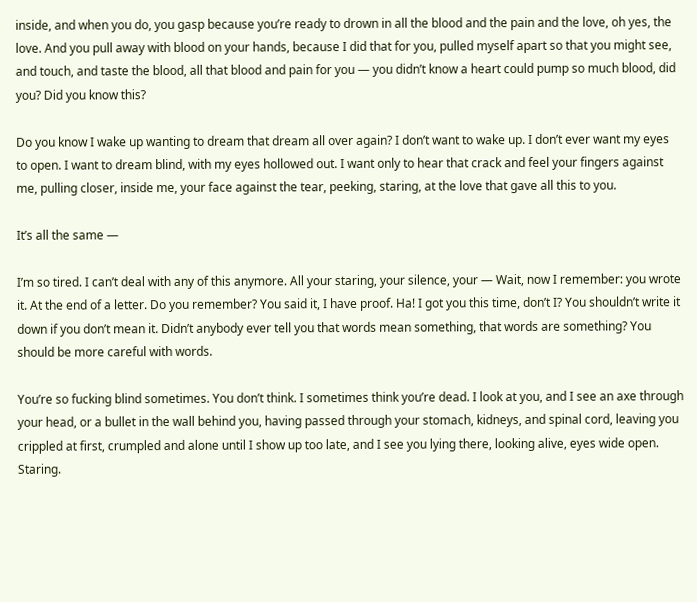inside, and when you do, you gasp because you’re ready to drown in all the blood and the pain and the love, oh yes, the love. And you pull away with blood on your hands, because I did that for you, pulled myself apart so that you might see, and touch, and taste the blood, all that blood and pain for you — you didn’t know a heart could pump so much blood, did you? Did you know this?

Do you know I wake up wanting to dream that dream all over again? I don’t want to wake up. I don’t ever want my eyes to open. I want to dream blind, with my eyes hollowed out. I want only to hear that crack and feel your fingers against me, pulling closer, inside me, your face against the tear, peeking, staring, at the love that gave all this to you.

It’s all the same —

I’m so tired. I can’t deal with any of this anymore. All your staring, your silence, your — Wait, now I remember: you wrote it. At the end of a letter. Do you remember? You said it, I have proof. Ha! I got you this time, don’t I? You shouldn’t write it down if you don’t mean it. Didn’t anybody ever tell you that words mean something, that words are something? You should be more careful with words.

You’re so fucking blind sometimes. You don’t think. I sometimes think you’re dead. I look at you, and I see an axe through your head, or a bullet in the wall behind you, having passed through your stomach, kidneys, and spinal cord, leaving you crippled at first, crumpled and alone until I show up too late, and I see you lying there, looking alive, eyes wide open. Staring.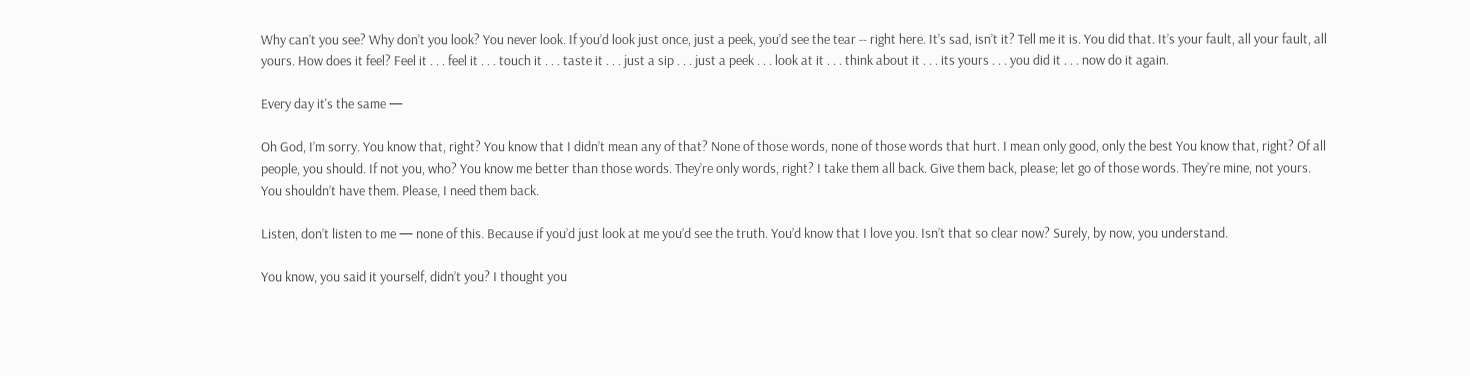Why can’t you see? Why don’t you look? You never look. If you’d look just once, just a peek, you’d see the tear -- right here. It’s sad, isn’t it? Tell me it is. You did that. It’s your fault, all your fault, all yours. How does it feel? Feel it . . . feel it . . . touch it . . . taste it . . . just a sip . . . just a peek . . . look at it . . . think about it . . . its yours . . . you did it . . . now do it again.

Every day it's the same —

Oh God, I’m sorry. You know that, right? You know that I didn’t mean any of that? None of those words, none of those words that hurt. I mean only good, only the best You know that, right? Of all people, you should. If not you, who? You know me better than those words. They’re only words, right? I take them all back. Give them back, please; let go of those words. They’re mine, not yours. You shouldn’t have them. Please, I need them back.

Listen, don’t listen to me — none of this. Because if you’d just look at me you’d see the truth. You’d know that I love you. Isn’t that so clear now? Surely, by now, you understand.

You know, you said it yourself, didn’t you? I thought you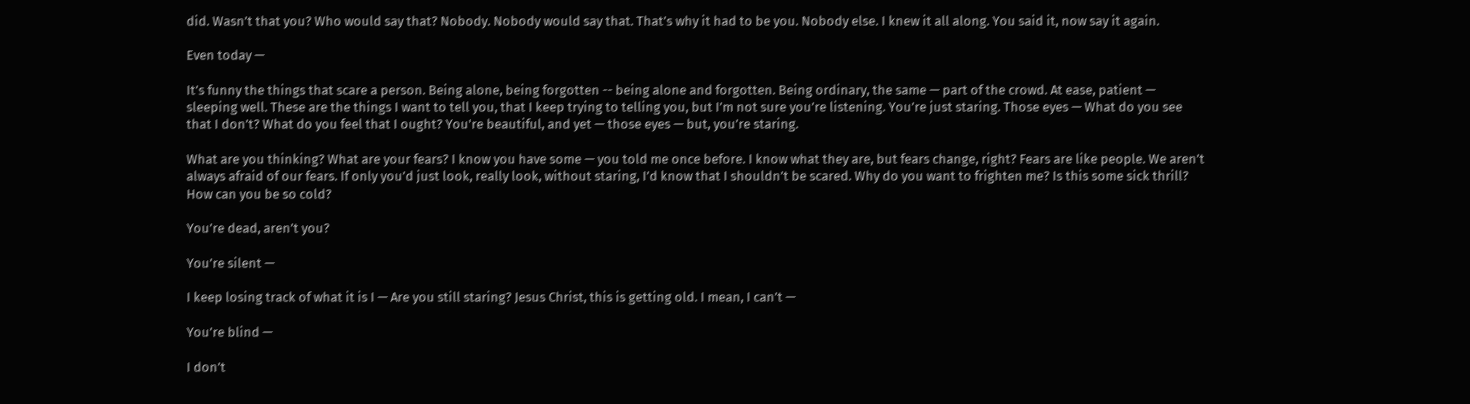did. Wasn’t that you? Who would say that? Nobody. Nobody would say that. That’s why it had to be you. Nobody else. I knew it all along. You said it, now say it again.

Even today —

It’s funny the things that scare a person. Being alone, being forgotten -- being alone and forgotten. Being ordinary, the same — part of the crowd. At ease, patient — sleeping well. These are the things I want to tell you, that I keep trying to telling you, but I’m not sure you’re listening. You’re just staring. Those eyes — What do you see that I don’t? What do you feel that I ought? You're beautiful, and yet — those eyes — but, you’re staring.

What are you thinking? What are your fears? I know you have some — you told me once before. I know what they are, but fears change, right? Fears are like people. We aren’t always afraid of our fears. If only you’d just look, really look, without staring, I’d know that I shouldn’t be scared. Why do you want to frighten me? Is this some sick thrill? How can you be so cold?

You’re dead, aren’t you?

You’re silent —

I keep losing track of what it is I — Are you still staring? Jesus Christ, this is getting old. I mean, I can’t —

You’re blind —

I don’t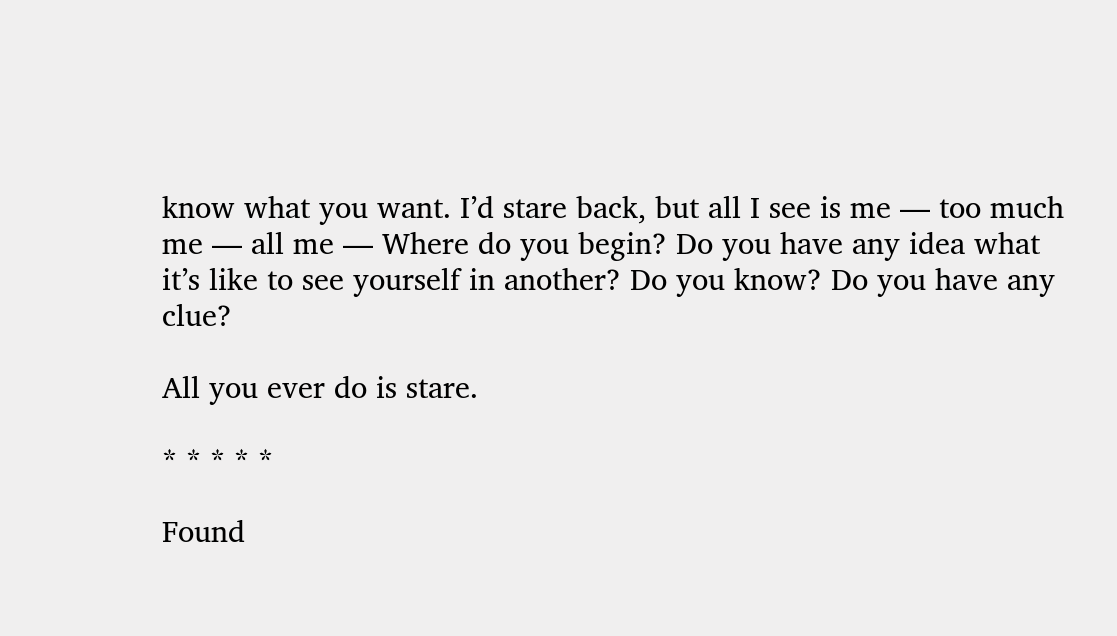know what you want. I’d stare back, but all I see is me — too much me — all me — Where do you begin? Do you have any idea what it’s like to see yourself in another? Do you know? Do you have any clue?

All you ever do is stare.

* * * * *

Found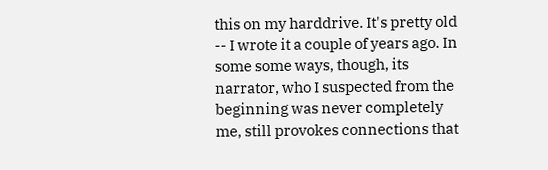this on my harddrive. It's pretty old -- I wrote it a couple of years ago. In some some ways, though, its narrator, who I suspected from the beginning was never completely me, still provokes connections that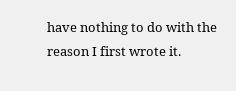have nothing to do with the reason I first wrote it.